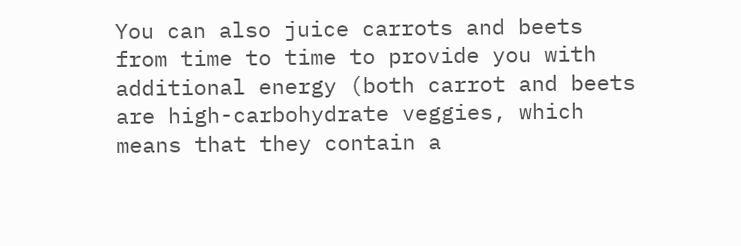You can also juice carrots and beets from time to time to provide you with additional energy (both carrot and beets are high-carbohydrate veggies, which means that they contain a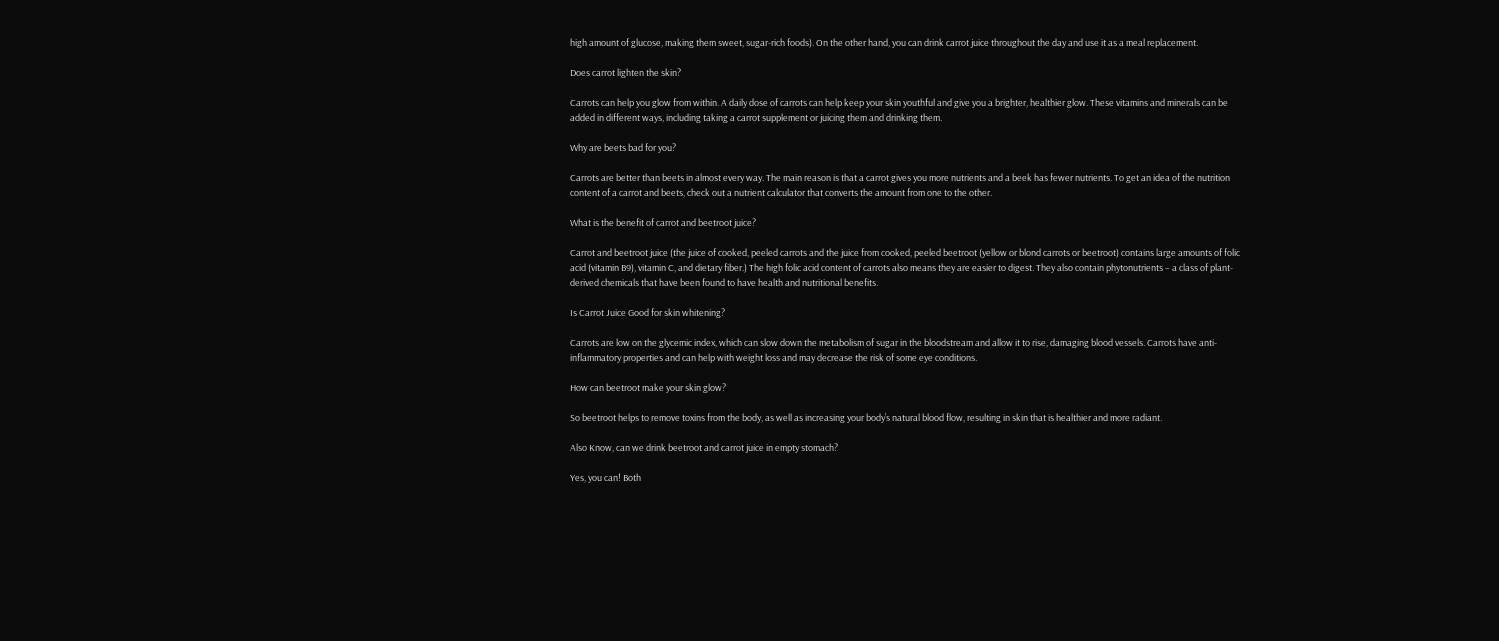high amount of glucose, making them sweet, sugar-rich foods). On the other hand, you can drink carrot juice throughout the day and use it as a meal replacement.

Does carrot lighten the skin?

Carrots can help you glow from within. A daily dose of carrots can help keep your skin youthful and give you a brighter, healthier glow. These vitamins and minerals can be added in different ways, including taking a carrot supplement or juicing them and drinking them.

Why are beets bad for you?

Carrots are better than beets in almost every way. The main reason is that a carrot gives you more nutrients and a beek has fewer nutrients. To get an idea of the nutrition content of a carrot and beets, check out a nutrient calculator that converts the amount from one to the other.

What is the benefit of carrot and beetroot juice?

Carrot and beetroot juice (the juice of cooked, peeled carrots and the juice from cooked, peeled beetroot (yellow or blond carrots or beetroot) contains large amounts of folic acid (vitamin B9), vitamin C, and dietary fiber.) The high folic acid content of carrots also means they are easier to digest. They also contain phytonutrients – a class of plant-derived chemicals that have been found to have health and nutritional benefits.

Is Carrot Juice Good for skin whitening?

Carrots are low on the glycemic index, which can slow down the metabolism of sugar in the bloodstream and allow it to rise, damaging blood vessels. Carrots have anti-inflammatory properties and can help with weight loss and may decrease the risk of some eye conditions.

How can beetroot make your skin glow?

So beetroot helps to remove toxins from the body, as well as increasing your body’s natural blood flow, resulting in skin that is healthier and more radiant.

Also Know, can we drink beetroot and carrot juice in empty stomach?

Yes, you can! Both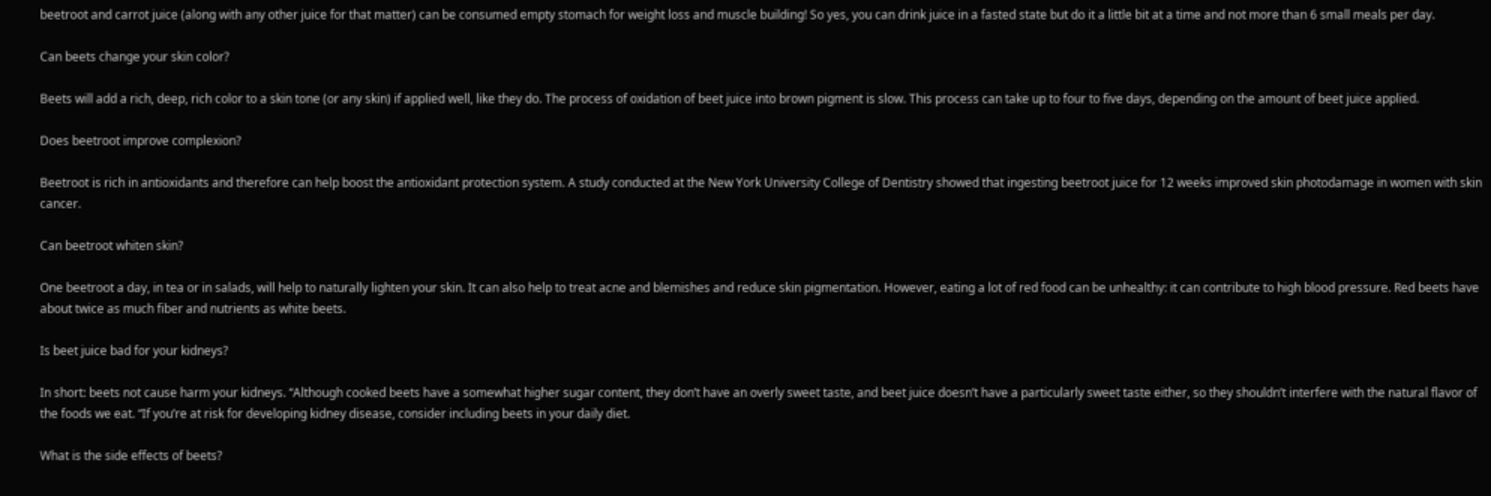beetroot and carrot juice (along with any other juice for that matter) can be consumed empty stomach for weight loss and muscle building! So yes, you can drink juice in a fasted state but do it a little bit at a time and not more than 6 small meals per day.

Can beets change your skin color?

Beets will add a rich, deep, rich color to a skin tone (or any skin) if applied well, like they do. The process of oxidation of beet juice into brown pigment is slow. This process can take up to four to five days, depending on the amount of beet juice applied.

Does beetroot improve complexion?

Beetroot is rich in antioxidants and therefore can help boost the antioxidant protection system. A study conducted at the New York University College of Dentistry showed that ingesting beetroot juice for 12 weeks improved skin photodamage in women with skin cancer.

Can beetroot whiten skin?

One beetroot a day, in tea or in salads, will help to naturally lighten your skin. It can also help to treat acne and blemishes and reduce skin pigmentation. However, eating a lot of red food can be unhealthy: it can contribute to high blood pressure. Red beets have about twice as much fiber and nutrients as white beets.

Is beet juice bad for your kidneys?

In short: beets not cause harm your kidneys. “Although cooked beets have a somewhat higher sugar content, they don’t have an overly sweet taste, and beet juice doesn’t have a particularly sweet taste either, so they shouldn’t interfere with the natural flavor of the foods we eat. “If you’re at risk for developing kidney disease, consider including beets in your daily diet.

What is the side effects of beets?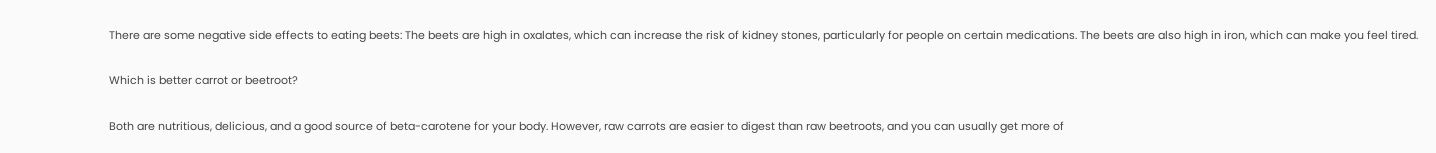There are some negative side effects to eating beets: The beets are high in oxalates, which can increase the risk of kidney stones, particularly for people on certain medications. The beets are also high in iron, which can make you feel tired.

Which is better carrot or beetroot?

Both are nutritious, delicious, and a good source of beta-carotene for your body. However, raw carrots are easier to digest than raw beetroots, and you can usually get more of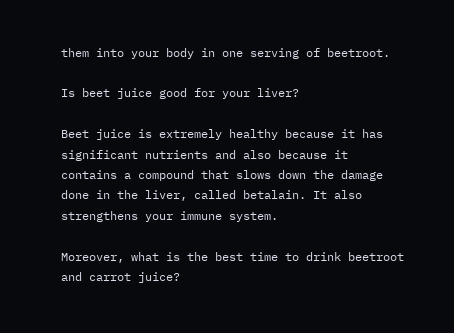them into your body in one serving of beetroot.

Is beet juice good for your liver?

Beet juice is extremely healthy because it has significant nutrients and also because it contains a compound that slows down the damage done in the liver, called betalain. It also strengthens your immune system.

Moreover, what is the best time to drink beetroot and carrot juice?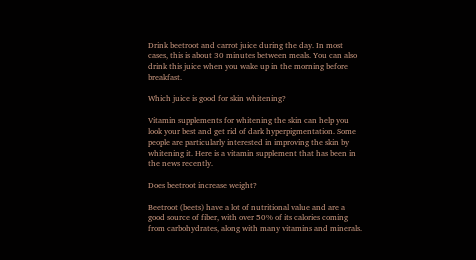Drink beetroot and carrot juice during the day. In most cases, this is about 30 minutes between meals. You can also drink this juice when you wake up in the morning before breakfast.

Which juice is good for skin whitening?

Vitamin supplements for whitening the skin can help you look your best and get rid of dark hyperpigmentation. Some people are particularly interested in improving the skin by whitening it. Here is a vitamin supplement that has been in the news recently.

Does beetroot increase weight?

Beetroot (beets) have a lot of nutritional value and are a good source of fiber, with over 50% of its calories coming from carbohydrates, along with many vitamins and minerals.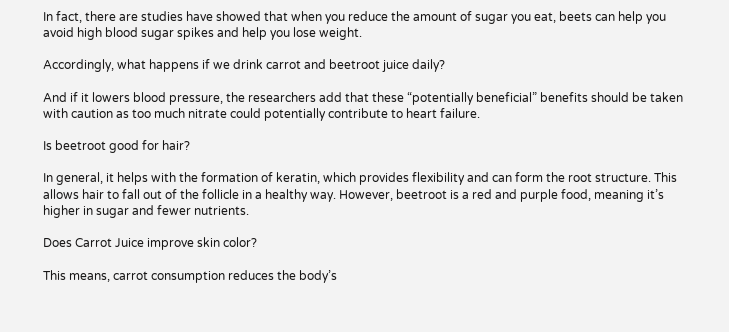In fact, there are studies have showed that when you reduce the amount of sugar you eat, beets can help you avoid high blood sugar spikes and help you lose weight.

Accordingly, what happens if we drink carrot and beetroot juice daily?

And if it lowers blood pressure, the researchers add that these “potentially beneficial” benefits should be taken with caution as too much nitrate could potentially contribute to heart failure.

Is beetroot good for hair?

In general, it helps with the formation of keratin, which provides flexibility and can form the root structure. This allows hair to fall out of the follicle in a healthy way. However, beetroot is a red and purple food, meaning it’s higher in sugar and fewer nutrients.

Does Carrot Juice improve skin color?

This means, carrot consumption reduces the body’s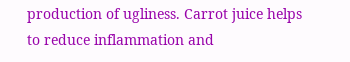production of ugliness. Carrot juice helps to reduce inflammation and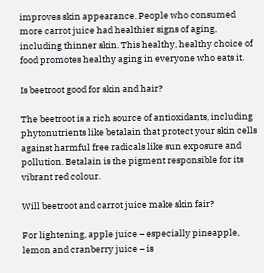improves skin appearance. People who consumed more carrot juice had healthier signs of aging, including thinner skin. This healthy, healthy choice of food promotes healthy aging in everyone who eats it.

Is beetroot good for skin and hair?

The beetroot is a rich source of antioxidants, including phytonutrients like betalain that protect your skin cells against harmful free radicals like sun exposure and pollution. Betalain is the pigment responsible for its vibrant red colour.

Will beetroot and carrot juice make skin fair?

For lightening, apple juice – especially pineapple, lemon and cranberry juice – is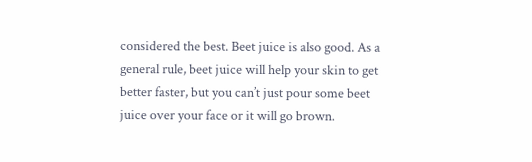considered the best. Beet juice is also good. As a general rule, beet juice will help your skin to get better faster, but you can’t just pour some beet juice over your face or it will go brown.